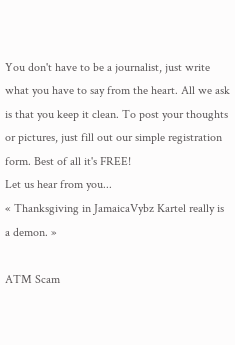You don't have to be a journalist, just write what you have to say from the heart. All we ask is that you keep it clean. To post your thoughts or pictures, just fill out our simple registration form. Best of all it's FREE!
Let us hear from you...
« Thanksgiving in JamaicaVybz Kartel really is a demon. »

ATM Scam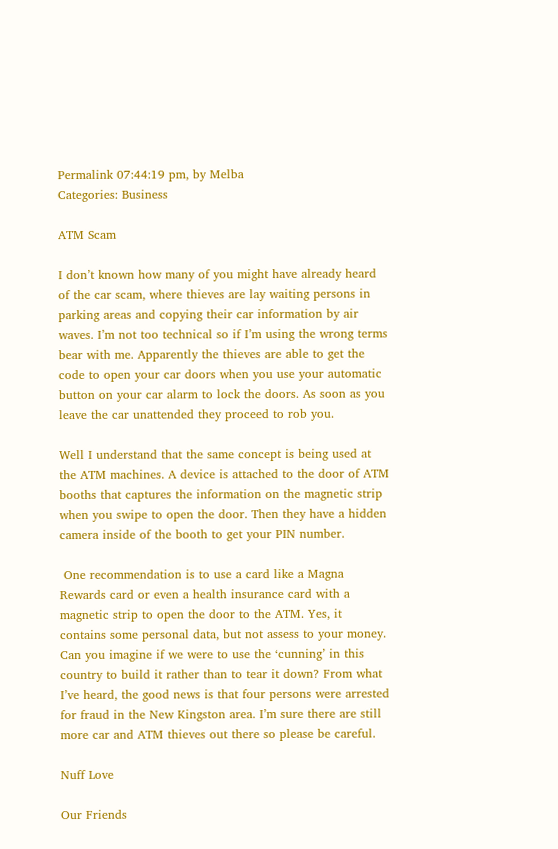Permalink 07:44:19 pm, by Melba
Categories: Business

ATM Scam

I don’t known how many of you might have already heard of the car scam, where thieves are lay waiting persons in parking areas and copying their car information by air waves. I’m not too technical so if I’m using the wrong terms bear with me. Apparently the thieves are able to get the code to open your car doors when you use your automatic button on your car alarm to lock the doors. As soon as you leave the car unattended they proceed to rob you.

Well I understand that the same concept is being used at the ATM machines. A device is attached to the door of ATM booths that captures the information on the magnetic strip when you swipe to open the door. Then they have a hidden camera inside of the booth to get your PIN number.

 One recommendation is to use a card like a Magna Rewards card or even a health insurance card with a magnetic strip to open the door to the ATM. Yes, it contains some personal data, but not assess to your money. Can you imagine if we were to use the ‘cunning’ in this country to build it rather than to tear it down? From what I’ve heard, the good news is that four persons were arrested for fraud in the New Kingston area. I’m sure there are still more car and ATM thieves out there so please be careful.

Nuff Love

Our Friends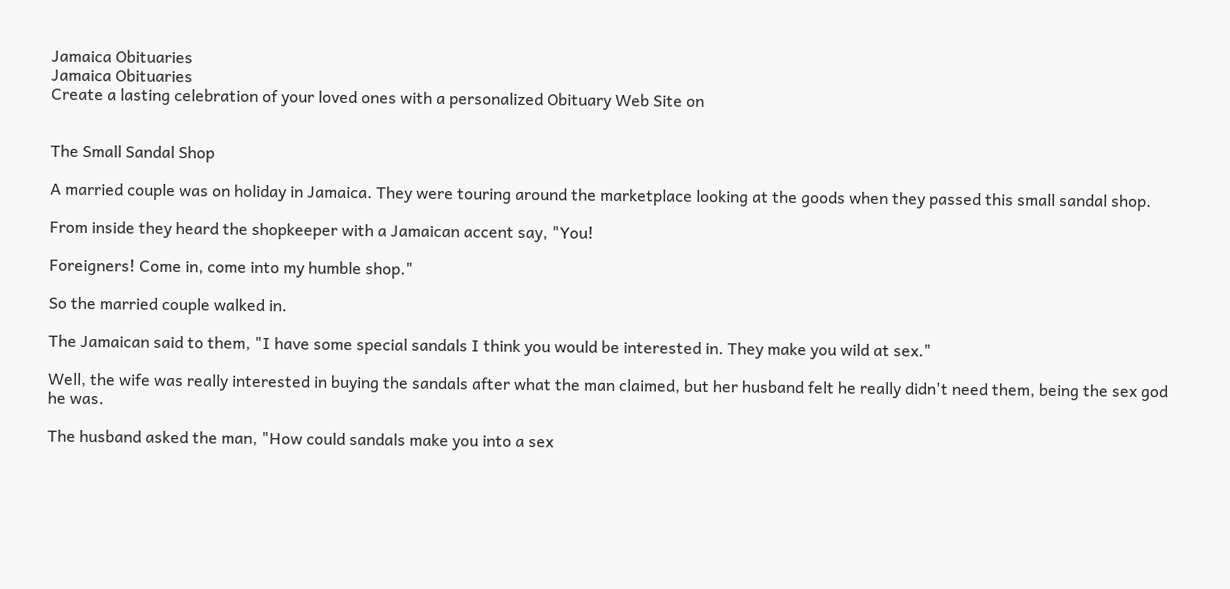Jamaica Obituaries
Jamaica Obituaries
Create a lasting celebration of your loved ones with a personalized Obituary Web Site on


The Small Sandal Shop

A married couple was on holiday in Jamaica. They were touring around the marketplace looking at the goods when they passed this small sandal shop.

From inside they heard the shopkeeper with a Jamaican accent say, "You!

Foreigners! Come in, come into my humble shop."

So the married couple walked in.

The Jamaican said to them, "I have some special sandals I think you would be interested in. They make you wild at sex."

Well, the wife was really interested in buying the sandals after what the man claimed, but her husband felt he really didn't need them, being the sex god he was.

The husband asked the man, "How could sandals make you into a sex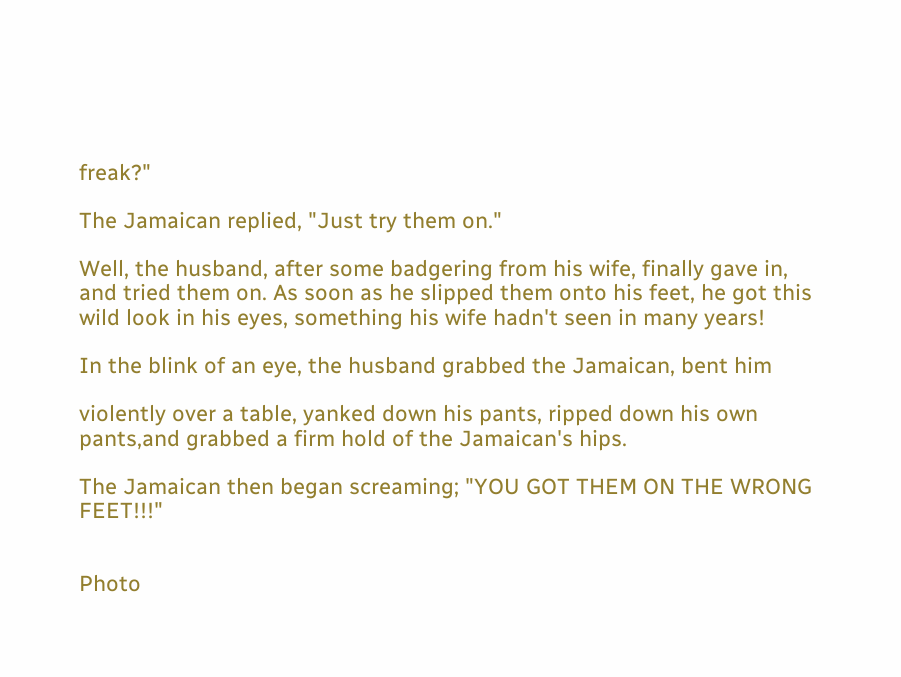freak?"

The Jamaican replied, "Just try them on."

Well, the husband, after some badgering from his wife, finally gave in, and tried them on. As soon as he slipped them onto his feet, he got this wild look in his eyes, something his wife hadn't seen in many years!

In the blink of an eye, the husband grabbed the Jamaican, bent him

violently over a table, yanked down his pants, ripped down his own pants,and grabbed a firm hold of the Jamaican's hips.

The Jamaican then began screaming; "YOU GOT THEM ON THE WRONG FEET!!!"


Photo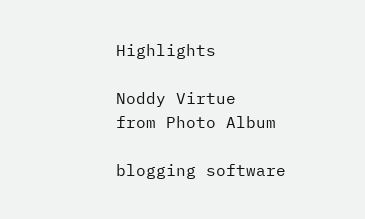Highlights

Noddy Virtue
from Photo Album

blogging software